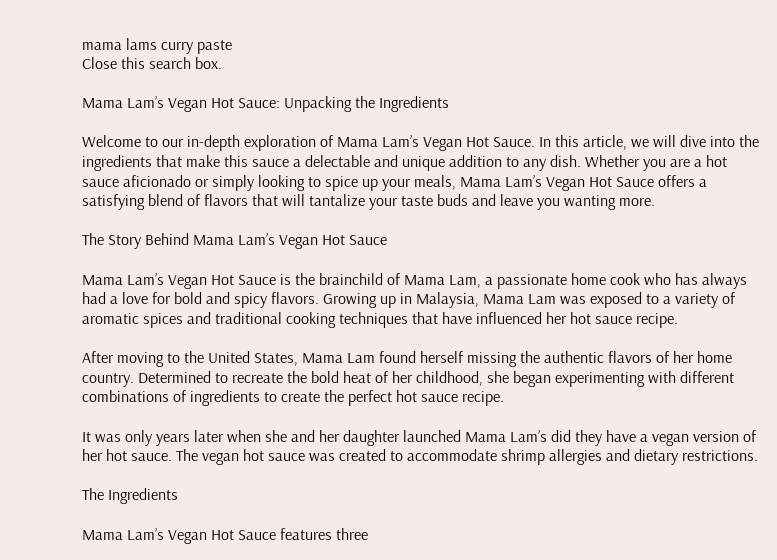mama lams curry paste
Close this search box.

Mama Lam’s Vegan Hot Sauce: Unpacking the Ingredients

Welcome to our in-depth exploration of Mama Lam’s Vegan Hot Sauce. In this article, we will dive into the ingredients that make this sauce a delectable and unique addition to any dish. Whether you are a hot sauce aficionado or simply looking to spice up your meals, Mama Lam’s Vegan Hot Sauce offers a satisfying blend of flavors that will tantalize your taste buds and leave you wanting more.

The Story Behind Mama Lam’s Vegan Hot Sauce

Mama Lam’s Vegan Hot Sauce is the brainchild of Mama Lam, a passionate home cook who has always had a love for bold and spicy flavors. Growing up in Malaysia, Mama Lam was exposed to a variety of aromatic spices and traditional cooking techniques that have influenced her hot sauce recipe.

After moving to the United States, Mama Lam found herself missing the authentic flavors of her home country. Determined to recreate the bold heat of her childhood, she began experimenting with different combinations of ingredients to create the perfect hot sauce recipe.

It was only years later when she and her daughter launched Mama Lam’s did they have a vegan version of her hot sauce. The vegan hot sauce was created to accommodate shrimp allergies and dietary restrictions.

The Ingredients

Mama Lam’s Vegan Hot Sauce features three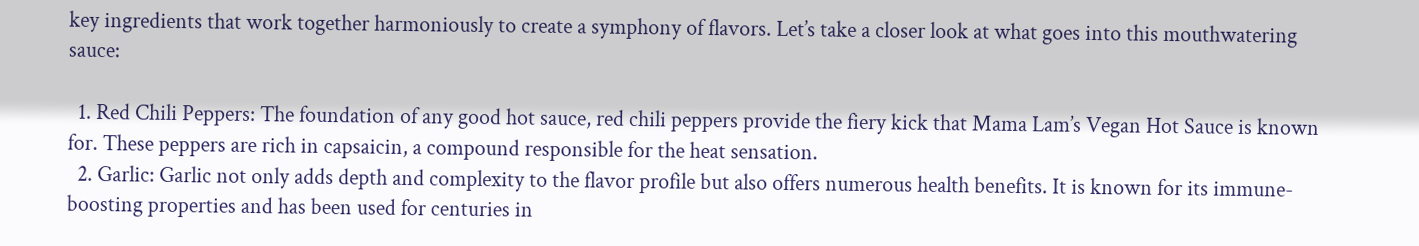key ingredients that work together harmoniously to create a symphony of flavors. Let’s take a closer look at what goes into this mouthwatering sauce:

  1. Red Chili Peppers: The foundation of any good hot sauce, red chili peppers provide the fiery kick that Mama Lam’s Vegan Hot Sauce is known for. These peppers are rich in capsaicin, a compound responsible for the heat sensation.
  2. Garlic: Garlic not only adds depth and complexity to the flavor profile but also offers numerous health benefits. It is known for its immune-boosting properties and has been used for centuries in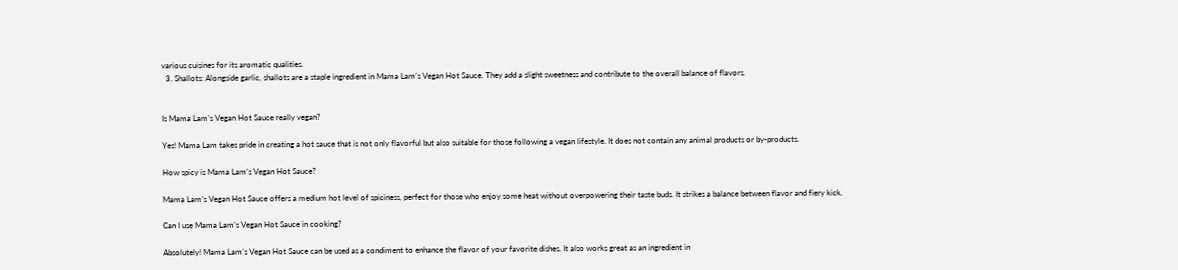various cuisines for its aromatic qualities.
  3. Shallots: Alongside garlic, shallots are a staple ingredient in Mama Lam’s Vegan Hot Sauce. They add a slight sweetness and contribute to the overall balance of flavors.


Is Mama Lam’s Vegan Hot Sauce really vegan?

Yes! Mama Lam takes pride in creating a hot sauce that is not only flavorful but also suitable for those following a vegan lifestyle. It does not contain any animal products or by-products.

How spicy is Mama Lam’s Vegan Hot Sauce?

Mama Lam’s Vegan Hot Sauce offers a medium hot level of spiciness, perfect for those who enjoy some heat without overpowering their taste buds. It strikes a balance between flavor and fiery kick.

Can I use Mama Lam’s Vegan Hot Sauce in cooking?

Absolutely! Mama Lam’s Vegan Hot Sauce can be used as a condiment to enhance the flavor of your favorite dishes. It also works great as an ingredient in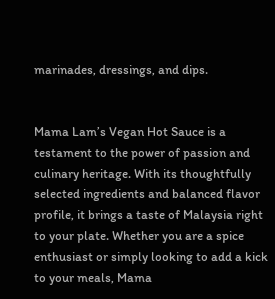marinades, dressings, and dips.


Mama Lam’s Vegan Hot Sauce is a testament to the power of passion and culinary heritage. With its thoughtfully selected ingredients and balanced flavor profile, it brings a taste of Malaysia right to your plate. Whether you are a spice enthusiast or simply looking to add a kick to your meals, Mama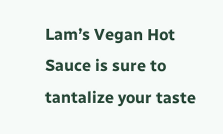Lam’s Vegan Hot Sauce is sure to tantalize your taste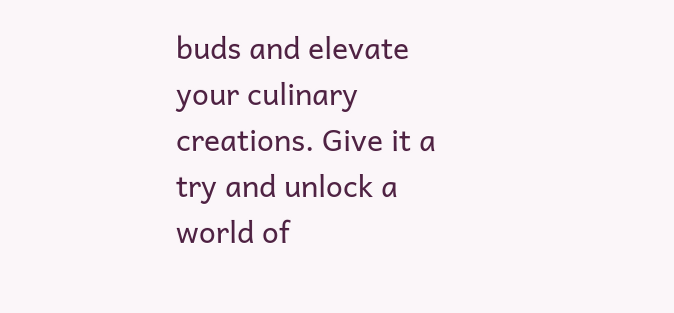buds and elevate your culinary creations. Give it a try and unlock a world of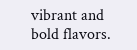vibrant and bold flavors.